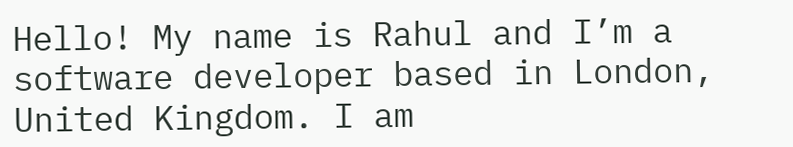Hello! My name is Rahul and I’m a software developer based in London, United Kingdom. I am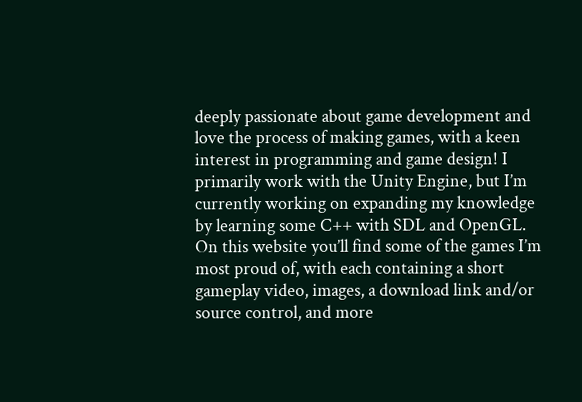deeply passionate about game development and love the process of making games, with a keen interest in programming and game design! I primarily work with the Unity Engine, but I’m currently working on expanding my knowledge by learning some C++ with SDL and OpenGL. On this website you’ll find some of the games I’m most proud of, with each containing a short gameplay video, images, a download link and/or source control, and more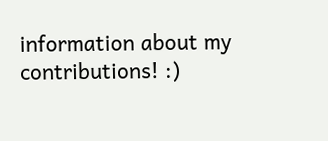information about my contributions! :)